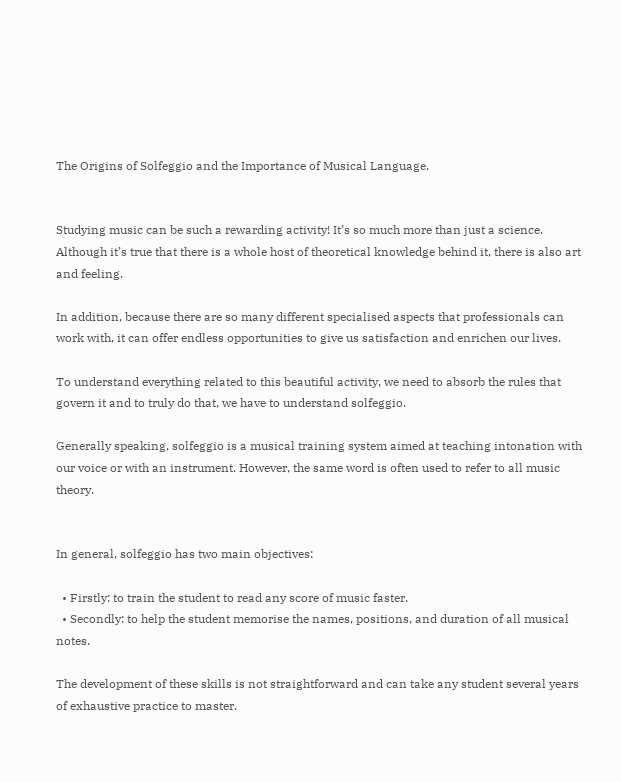The Origins of Solfeggio and the Importance of Musical Language.


Studying music can be such a rewarding activity! It’s so much more than just a science. Although it’s true that there is a whole host of theoretical knowledge behind it, there is also art and feeling.

In addition, because there are so many different specialised aspects that professionals can work with, it can offer endless opportunities to give us satisfaction and enrichen our lives.

To understand everything related to this beautiful activity, we need to absorb the rules that govern it and to truly do that, we have to understand solfeggio.

Generally speaking, solfeggio is a musical training system aimed at teaching intonation with our voice or with an instrument. However, the same word is often used to refer to all music theory.


In general, solfeggio has two main objectives:

  • Firstly: to train the student to read any score of music faster.
  • Secondly: to help the student memorise the names, positions, and duration of all musical notes.

The development of these skills is not straightforward and can take any student several years of exhaustive practice to master.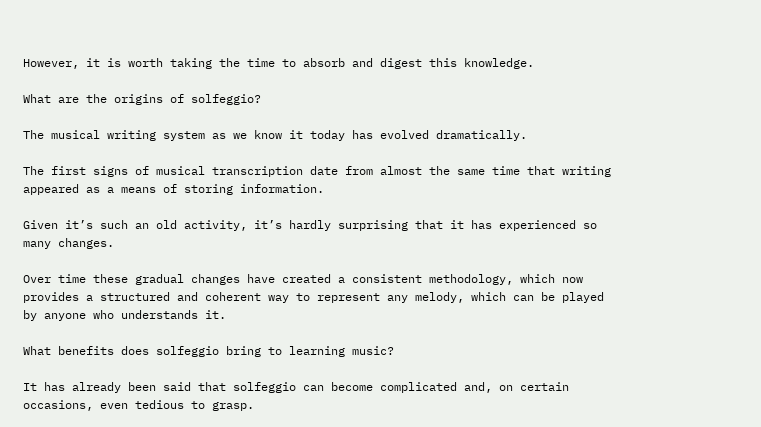However, it is worth taking the time to absorb and digest this knowledge.

What are the origins of solfeggio?

The musical writing system as we know it today has evolved dramatically.

The first signs of musical transcription date from almost the same time that writing appeared as a means of storing information.

Given it’s such an old activity, it’s hardly surprising that it has experienced so many changes.

Over time these gradual changes have created a consistent methodology, which now provides a structured and coherent way to represent any melody, which can be played by anyone who understands it.

What benefits does solfeggio bring to learning music?

It has already been said that solfeggio can become complicated and, on certain occasions, even tedious to grasp.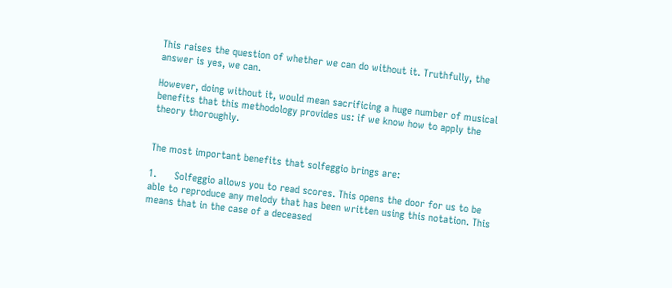This raises the question of whether we can do without it. Truthfully, the answer is yes, we can.

However, doing without it, would mean sacrificing a huge number of musical benefits that this methodology provides us: if we know how to apply the theory thoroughly.


The most important benefits that solfeggio brings are:

1.      Solfeggio allows you to read scores. This opens the door for us to be able to reproduce any melody that has been written using this notation. This means that in the case of a deceased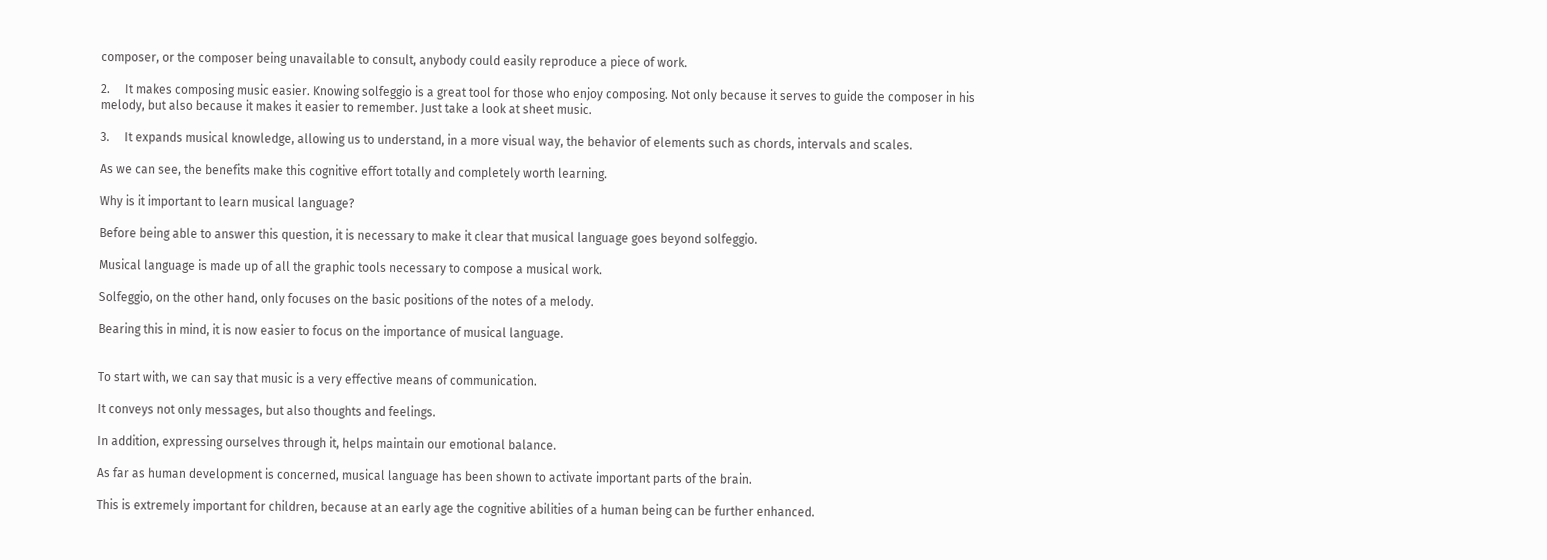composer, or the composer being unavailable to consult, anybody could easily reproduce a piece of work.

2.     It makes composing music easier. Knowing solfeggio is a great tool for those who enjoy composing. Not only because it serves to guide the composer in his melody, but also because it makes it easier to remember. Just take a look at sheet music.

3.     It expands musical knowledge, allowing us to understand, in a more visual way, the behavior of elements such as chords, intervals and scales.

As we can see, the benefits make this cognitive effort totally and completely worth learning.

Why is it important to learn musical language?

Before being able to answer this question, it is necessary to make it clear that musical language goes beyond solfeggio.

Musical language is made up of all the graphic tools necessary to compose a musical work.

Solfeggio, on the other hand, only focuses on the basic positions of the notes of a melody.

Bearing this in mind, it is now easier to focus on the importance of musical language.


To start with, we can say that music is a very effective means of communication.

It conveys not only messages, but also thoughts and feelings.

In addition, expressing ourselves through it, helps maintain our emotional balance.

As far as human development is concerned, musical language has been shown to activate important parts of the brain.

This is extremely important for children, because at an early age the cognitive abilities of a human being can be further enhanced.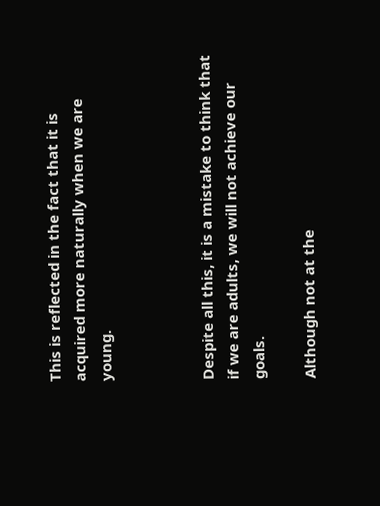This is reflected in the fact that it is acquired more naturally when we are young.



Despite all this, it is a mistake to think that if we are adults, we will not achieve our goals.

Although not at the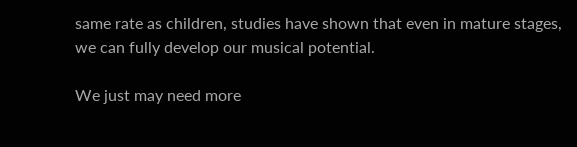same rate as children, studies have shown that even in mature stages, we can fully develop our musical potential.

We just may need more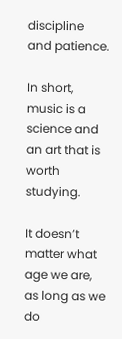discipline and patience.

In short, music is a science and an art that is worth studying.

It doesn’t matter what age we are, as long as we do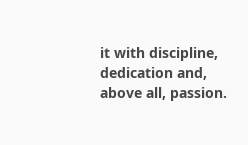it with discipline, dedication and, above all, passion.